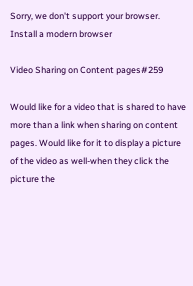Sorry, we don't support your browser.  Install a modern browser

Video Sharing on Content pages#259

Would like for a video that is shared to have more than a link when sharing on content pages. Would like for it to display a picture of the video as well-when they click the picture the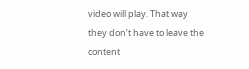video will play. That way they don’t have to leave the content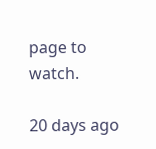page to watch.

20 days ago